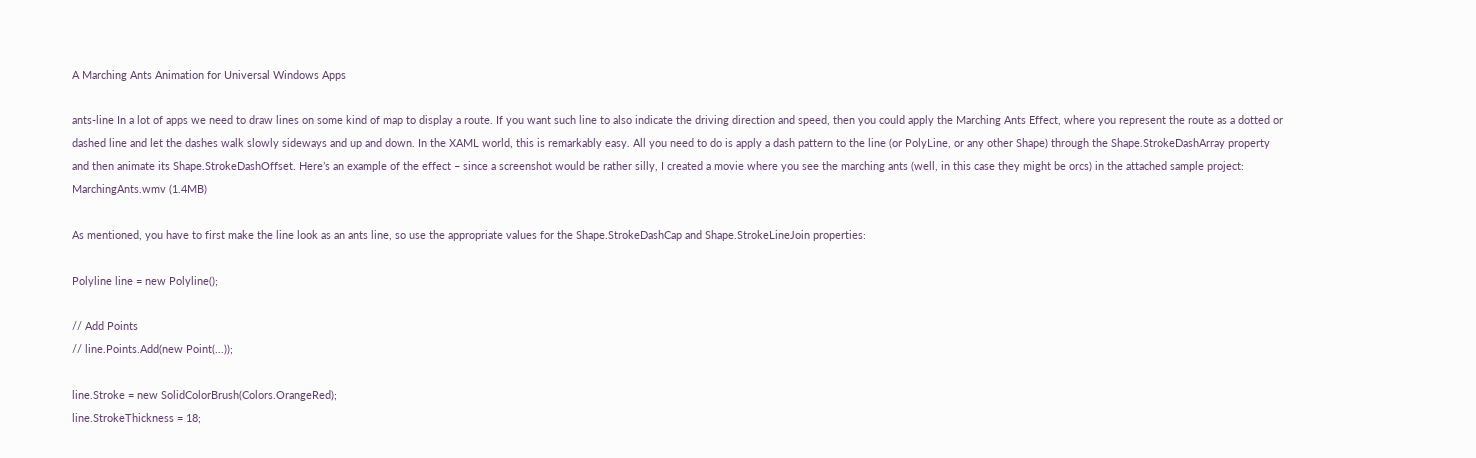A Marching Ants Animation for Universal Windows Apps

ants-line In a lot of apps we need to draw lines on some kind of map to display a route. If you want such line to also indicate the driving direction and speed, then you could apply the Marching Ants Effect, where you represent the route as a dotted or dashed line and let the dashes walk slowly sideways and up and down. In the XAML world, this is remarkably easy. All you need to do is apply a dash pattern to the line (or PolyLine, or any other Shape) through the Shape.StrokeDashArray property and then animate its Shape.StrokeDashOffset. Here’s an example of the effect – since a screenshot would be rather silly, I created a movie where you see the marching ants (well, in this case they might be orcs) in the attached sample project: MarchingAnts.wmv (1.4MB)

As mentioned, you have to first make the line look as an ants line, so use the appropriate values for the Shape.StrokeDashCap and Shape.StrokeLineJoin properties:

Polyline line = new Polyline();

// Add Points
// line.Points.Add(new Point(...));

line.Stroke = new SolidColorBrush(Colors.OrangeRed);
line.StrokeThickness = 18;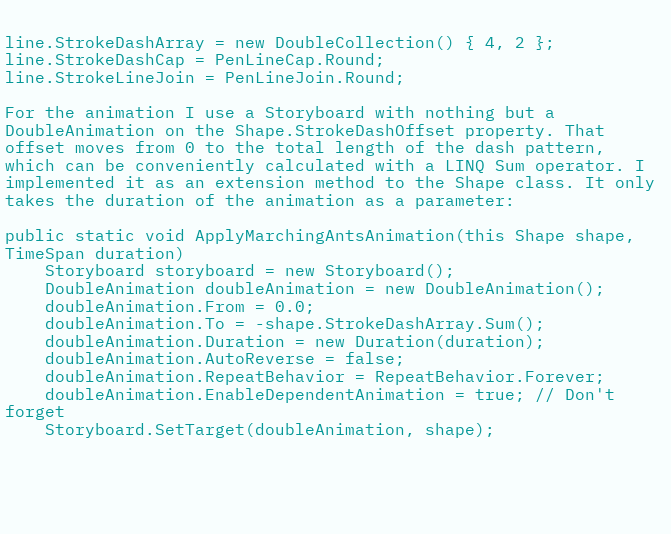line.StrokeDashArray = new DoubleCollection() { 4, 2 };
line.StrokeDashCap = PenLineCap.Round;
line.StrokeLineJoin = PenLineJoin.Round;

For the animation I use a Storyboard with nothing but a DoubleAnimation on the Shape.StrokeDashOffset property. That offset moves from 0 to the total length of the dash pattern, which can be conveniently calculated with a LINQ Sum operator. I implemented it as an extension method to the Shape class. It only takes the duration of the animation as a parameter:

public static void ApplyMarchingAntsAnimation(this Shape shape, TimeSpan duration)
    Storyboard storyboard = new Storyboard();
    DoubleAnimation doubleAnimation = new DoubleAnimation();
    doubleAnimation.From = 0.0;
    doubleAnimation.To = -shape.StrokeDashArray.Sum();
    doubleAnimation.Duration = new Duration(duration);
    doubleAnimation.AutoReverse = false;
    doubleAnimation.RepeatBehavior = RepeatBehavior.Forever;
    doubleAnimation.EnableDependentAnimation = true; // Don't forget
    Storyboard.SetTarget(doubleAnimation, shape);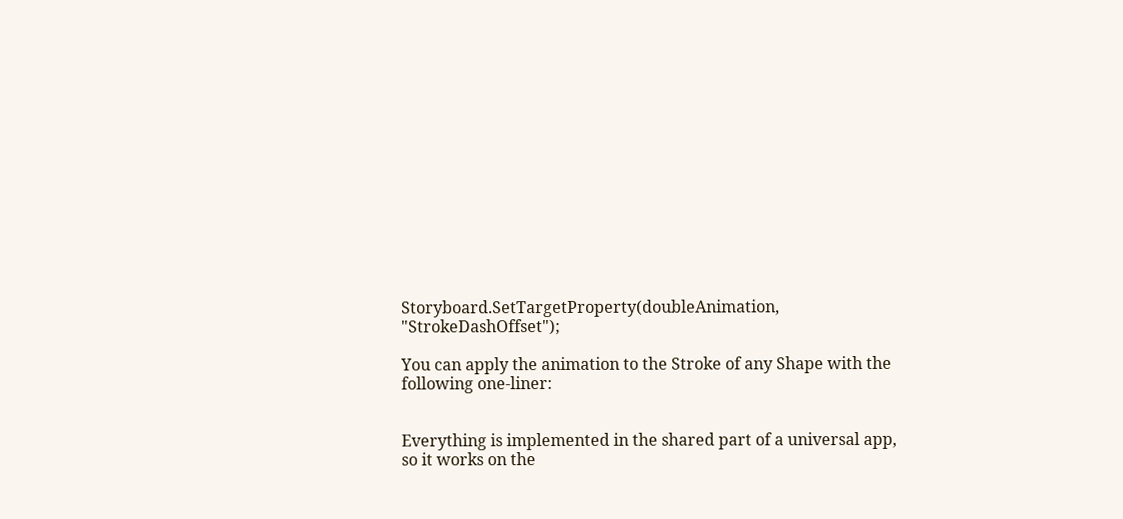Storyboard.SetTargetProperty(doubleAnimation, "StrokeDashOffset");

You can apply the animation to the Stroke of any Shape with the following one-liner:


Everything is implemented in the shared part of a universal app, so it works on the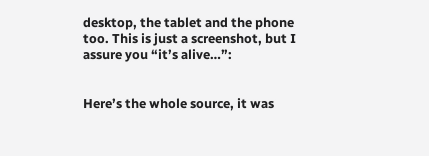desktop, the tablet and the phone too. This is just a screenshot, but I assure you “it’s alive…”:


Here’s the whole source, it was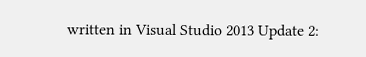written in Visual Studio 2013 Update 2: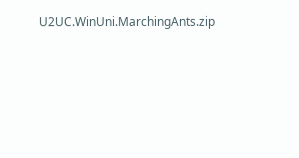U2UC.WinUni.MarchingAnts.zip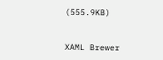(555.9KB)


XAML Brewer